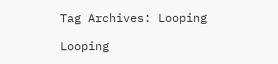Tag Archives: Looping

Looping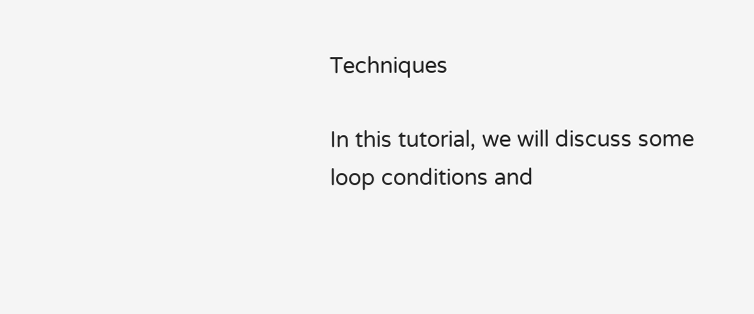Techniques

In this tutorial, we will discuss some loop conditions and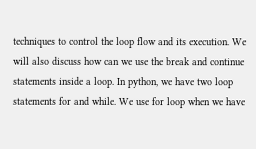techniques to control the loop flow and its execution. We will also discuss how can we use the break and continue statements inside a loop. In python, we have two loop statements for and while. We use for loop when we have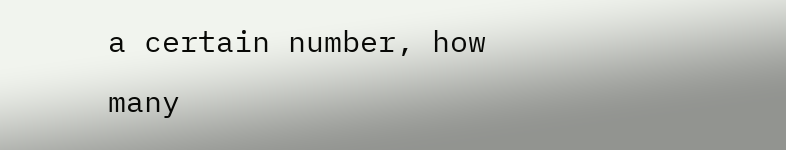a certain number, how many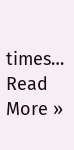times… Read More »